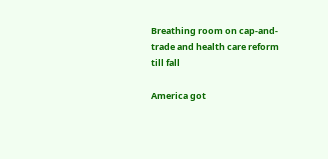Breathing room on cap-and-trade and health care reform till fall

America got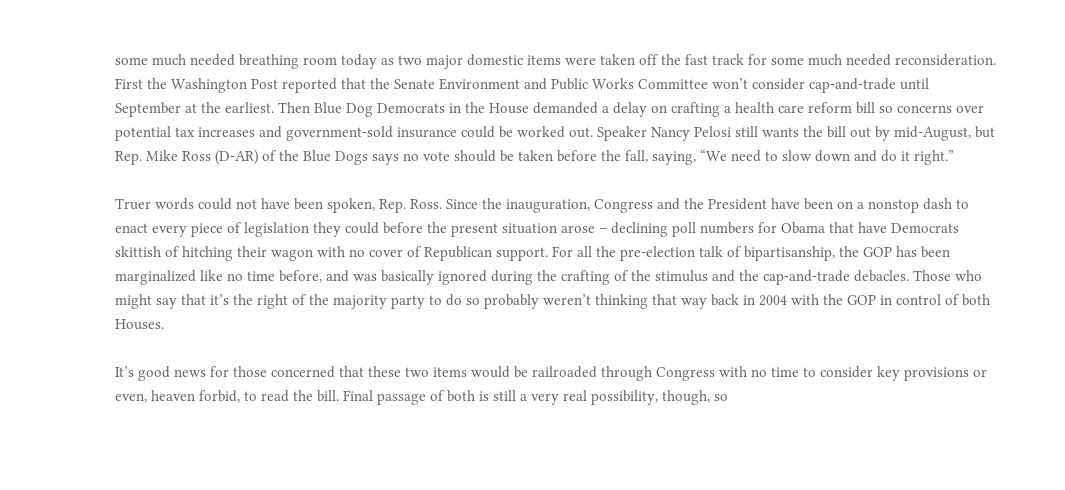some much needed breathing room today as two major domestic items were taken off the fast track for some much needed reconsideration. First the Washington Post reported that the Senate Environment and Public Works Committee won’t consider cap-and-trade until September at the earliest. Then Blue Dog Democrats in the House demanded a delay on crafting a health care reform bill so concerns over potential tax increases and government-sold insurance could be worked out. Speaker Nancy Pelosi still wants the bill out by mid-August, but Rep. Mike Ross (D-AR) of the Blue Dogs says no vote should be taken before the fall, saying, “We need to slow down and do it right.”

Truer words could not have been spoken, Rep. Ross. Since the inauguration, Congress and the President have been on a nonstop dash to enact every piece of legislation they could before the present situation arose – declining poll numbers for Obama that have Democrats skittish of hitching their wagon with no cover of Republican support. For all the pre-election talk of bipartisanship, the GOP has been marginalized like no time before, and was basically ignored during the crafting of the stimulus and the cap-and-trade debacles. Those who might say that it’s the right of the majority party to do so probably weren’t thinking that way back in 2004 with the GOP in control of both Houses.

It’s good news for those concerned that these two items would be railroaded through Congress with no time to consider key provisions or even, heaven forbid, to read the bill. Final passage of both is still a very real possibility, though, so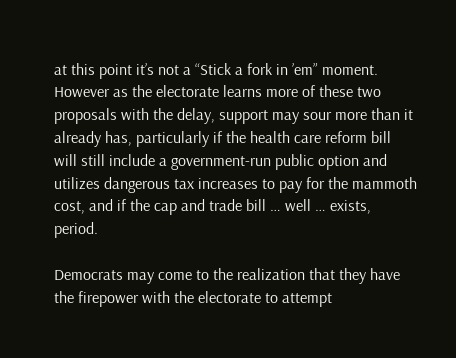at this point it’s not a “Stick a fork in ’em” moment. However as the electorate learns more of these two proposals with the delay, support may sour more than it already has, particularly if the health care reform bill will still include a government-run public option and utilizes dangerous tax increases to pay for the mammoth cost, and if the cap and trade bill … well … exists, period.

Democrats may come to the realization that they have the firepower with the electorate to attempt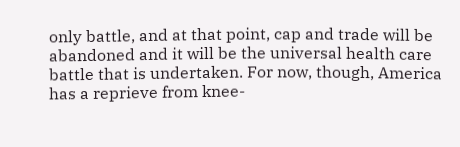only battle, and at that point, cap and trade will be abandoned and it will be the universal health care battle that is undertaken. For now, though, America has a reprieve from knee-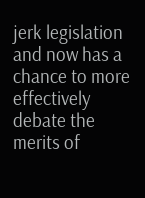jerk legislation and now has a chance to more effectively debate the merits of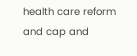health care reform and cap and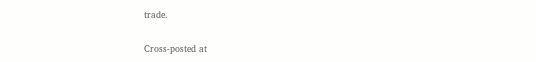trade.

Cross-posted at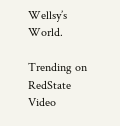Wellsy’s World.

Trending on RedState Video